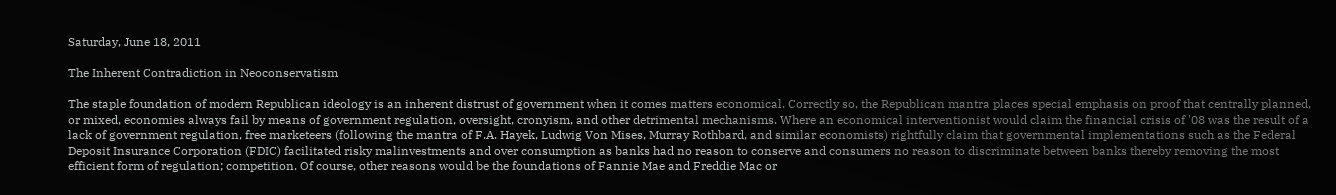Saturday, June 18, 2011

The Inherent Contradiction in Neoconservatism

The staple foundation of modern Republican ideology is an inherent distrust of government when it comes matters economical. Correctly so, the Republican mantra places special emphasis on proof that centrally planned, or mixed, economies always fail by means of government regulation, oversight, cronyism, and other detrimental mechanisms. Where an economical interventionist would claim the financial crisis of '08 was the result of a lack of government regulation, free marketeers (following the mantra of F.A. Hayek, Ludwig Von Mises, Murray Rothbard, and similar economists) rightfully claim that governmental implementations such as the Federal Deposit Insurance Corporation (FDIC) facilitated risky malinvestments and over consumption as banks had no reason to conserve and consumers no reason to discriminate between banks thereby removing the most efficient form of regulation; competition. Of course, other reasons would be the foundations of Fannie Mae and Freddie Mac or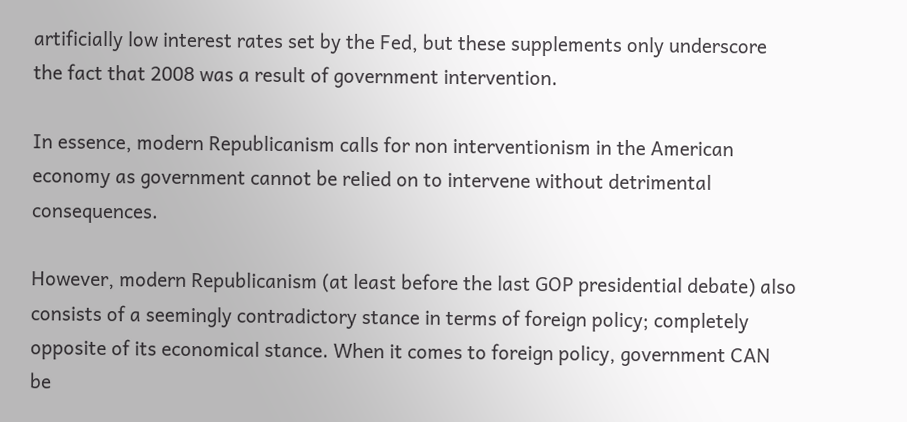artificially low interest rates set by the Fed, but these supplements only underscore the fact that 2008 was a result of government intervention.

In essence, modern Republicanism calls for non interventionism in the American economy as government cannot be relied on to intervene without detrimental consequences.

However, modern Republicanism (at least before the last GOP presidential debate) also consists of a seemingly contradictory stance in terms of foreign policy; completely opposite of its economical stance. When it comes to foreign policy, government CAN be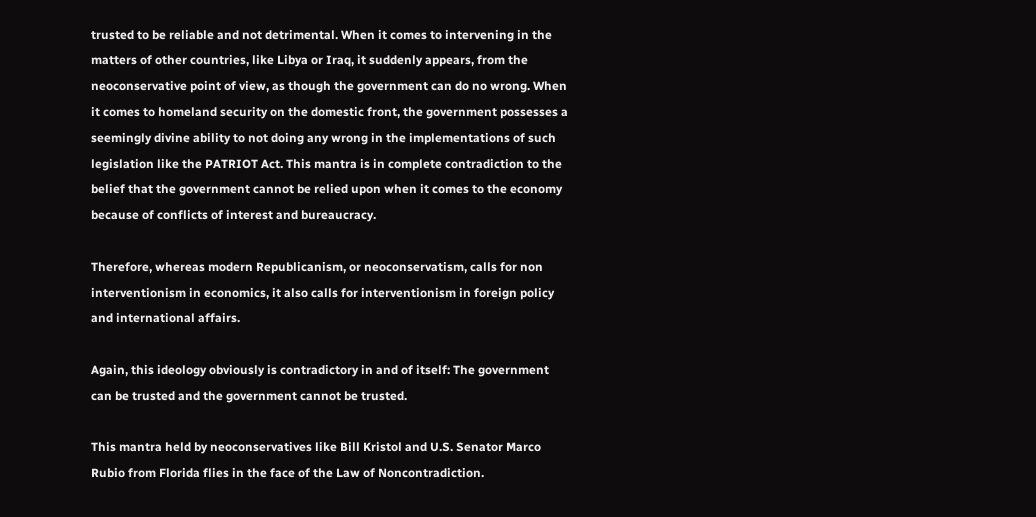trusted to be reliable and not detrimental. When it comes to intervening in the matters of other countries, like Libya or Iraq, it suddenly appears, from the neoconservative point of view, as though the government can do no wrong. When it comes to homeland security on the domestic front, the government possesses a seemingly divine ability to not doing any wrong in the implementations of such legislation like the PATRIOT Act. This mantra is in complete contradiction to the belief that the government cannot be relied upon when it comes to the economy because of conflicts of interest and bureaucracy.

Therefore, whereas modern Republicanism, or neoconservatism, calls for non interventionism in economics, it also calls for interventionism in foreign policy and international affairs.

Again, this ideology obviously is contradictory in and of itself: The government can be trusted and the government cannot be trusted.

This mantra held by neoconservatives like Bill Kristol and U.S. Senator Marco Rubio from Florida flies in the face of the Law of Noncontradiction.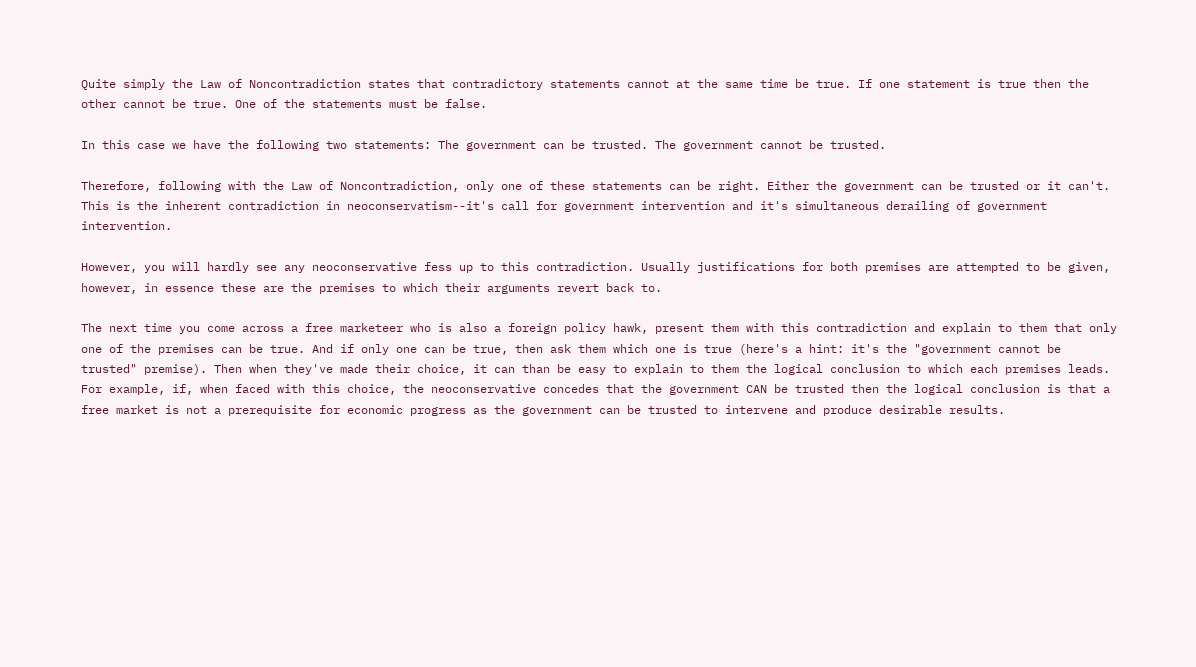Quite simply the Law of Noncontradiction states that contradictory statements cannot at the same time be true. If one statement is true then the other cannot be true. One of the statements must be false.

In this case we have the following two statements: The government can be trusted. The government cannot be trusted.

Therefore, following with the Law of Noncontradiction, only one of these statements can be right. Either the government can be trusted or it can't. This is the inherent contradiction in neoconservatism--it's call for government intervention and it's simultaneous derailing of government intervention.

However, you will hardly see any neoconservative fess up to this contradiction. Usually justifications for both premises are attempted to be given, however, in essence these are the premises to which their arguments revert back to.

The next time you come across a free marketeer who is also a foreign policy hawk, present them with this contradiction and explain to them that only one of the premises can be true. And if only one can be true, then ask them which one is true (here's a hint: it's the "government cannot be trusted" premise). Then when they've made their choice, it can than be easy to explain to them the logical conclusion to which each premises leads. For example, if, when faced with this choice, the neoconservative concedes that the government CAN be trusted then the logical conclusion is that a free market is not a prerequisite for economic progress as the government can be trusted to intervene and produce desirable results.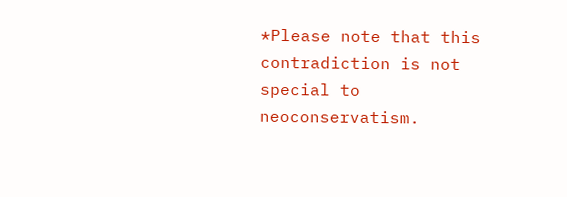*Please note that this contradiction is not special to neoconservatism.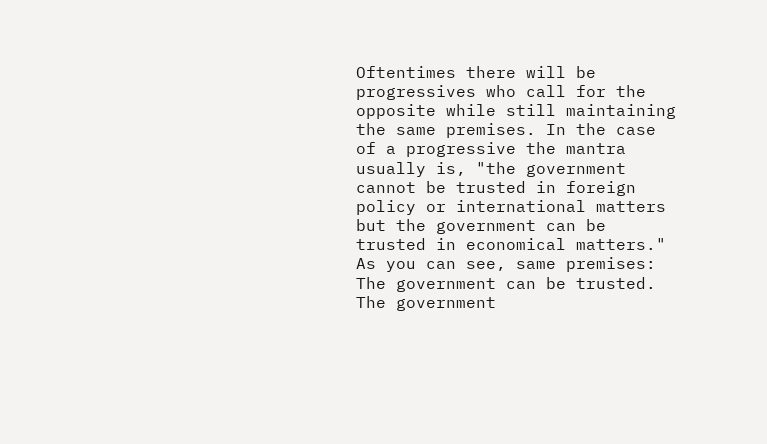Oftentimes there will be progressives who call for the opposite while still maintaining the same premises. In the case of a progressive the mantra usually is, "the government cannot be trusted in foreign policy or international matters but the government can be trusted in economical matters." As you can see, same premises: The government can be trusted. The government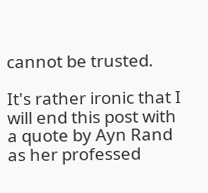cannot be trusted.

It's rather ironic that I will end this post with a quote by Ayn Rand as her professed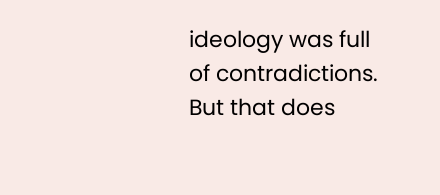ideology was full of contradictions. But that does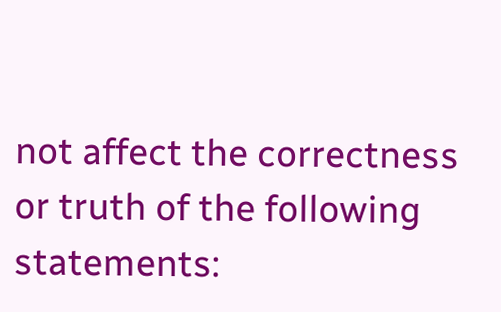not affect the correctness or truth of the following statements: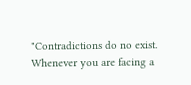"Contradictions do no exist. Whenever you are facing a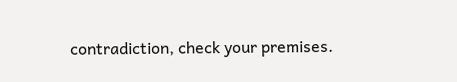contradiction, check your premises.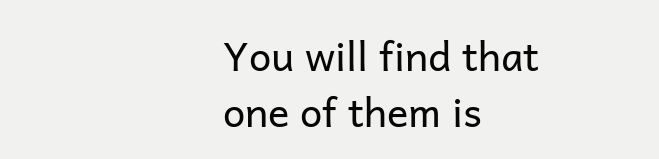You will find that one of them is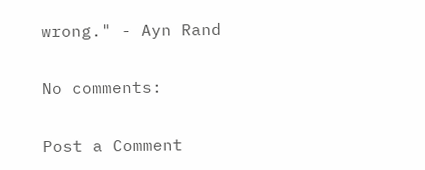wrong." - Ayn Rand

No comments:

Post a Comment